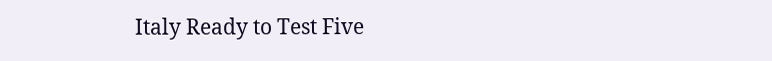Italy Ready to Test Five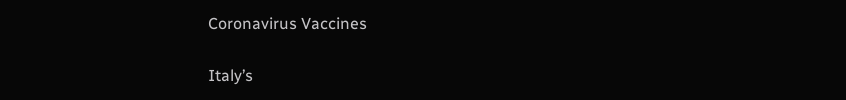Coronavirus Vaccines

Italy’s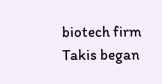biotech firm Takis began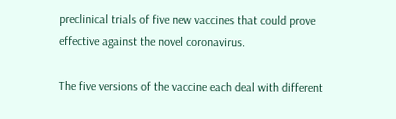preclinical trials of five new vaccines that could prove effective against the novel coronavirus.

The five versions of the vaccine each deal with different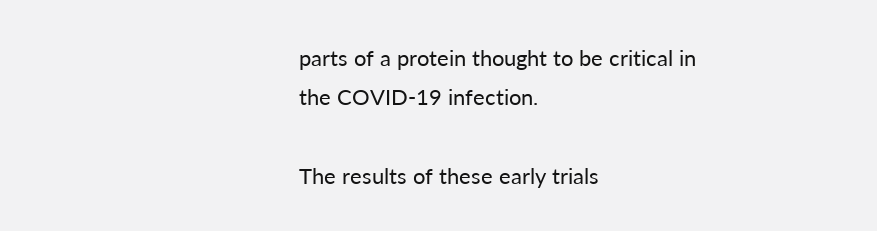parts of a protein thought to be critical in the COVID-19 infection.

The results of these early trials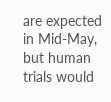are expected in Mid-May, but human trials would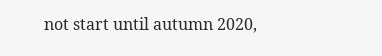not start until autumn 2020,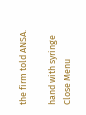the firm told ANSA.

hand with syringe
Close Menu